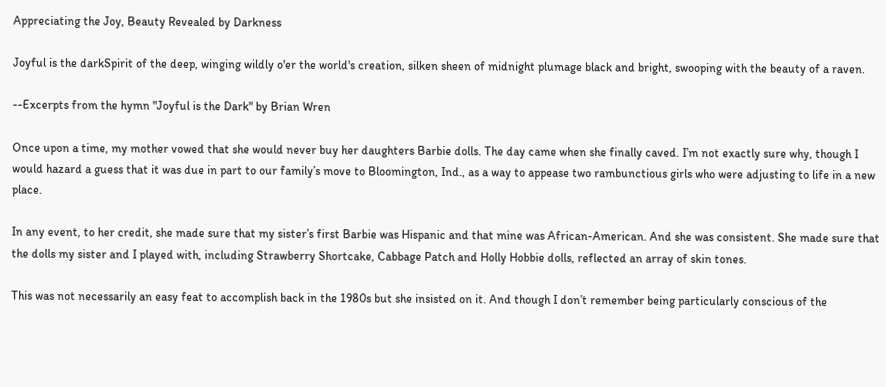Appreciating the Joy, Beauty Revealed by Darkness

Joyful is the darkSpirit of the deep, winging wildly o'er the world's creation, silken sheen of midnight plumage black and bright, swooping with the beauty of a raven.

--Excerpts from the hymn "Joyful is the Dark" by Brian Wren

Once upon a time, my mother vowed that she would never buy her daughters Barbie dolls. The day came when she finally caved. I’m not exactly sure why, though I would hazard a guess that it was due in part to our family’s move to Bloomington, Ind., as a way to appease two rambunctious girls who were adjusting to life in a new place.

In any event, to her credit, she made sure that my sister’s first Barbie was Hispanic and that mine was African-American. And she was consistent. She made sure that the dolls my sister and I played with, including Strawberry Shortcake, Cabbage Patch and Holly Hobbie dolls, reflected an array of skin tones.

This was not necessarily an easy feat to accomplish back in the 1980s but she insisted on it. And though I don’t remember being particularly conscious of the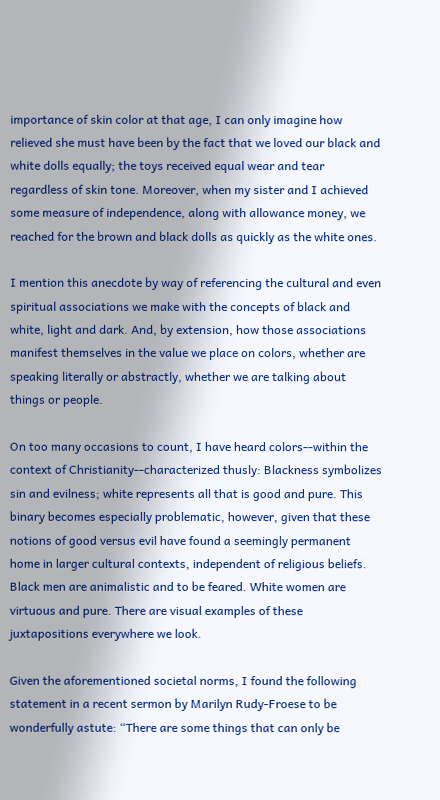importance of skin color at that age, I can only imagine how relieved she must have been by the fact that we loved our black and white dolls equally; the toys received equal wear and tear regardless of skin tone. Moreover, when my sister and I achieved some measure of independence, along with allowance money, we reached for the brown and black dolls as quickly as the white ones.

I mention this anecdote by way of referencing the cultural and even spiritual associations we make with the concepts of black and white, light and dark. And, by extension, how those associations manifest themselves in the value we place on colors, whether are speaking literally or abstractly, whether we are talking about things or people.

On too many occasions to count, I have heard colors--within the context of Christianity--characterized thusly: Blackness symbolizes sin and evilness; white represents all that is good and pure. This binary becomes especially problematic, however, given that these notions of good versus evil have found a seemingly permanent home in larger cultural contexts, independent of religious beliefs. Black men are animalistic and to be feared. White women are virtuous and pure. There are visual examples of these juxtapositions everywhere we look.

Given the aforementioned societal norms, I found the following statement in a recent sermon by Marilyn Rudy-Froese to be wonderfully astute: “There are some things that can only be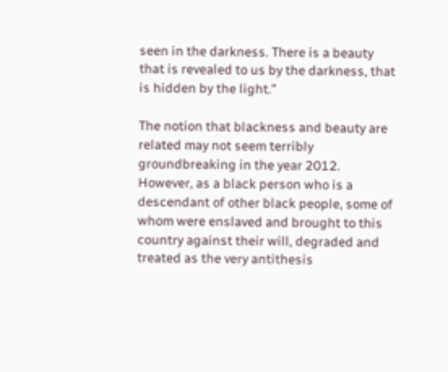seen in the darkness. There is a beauty that is revealed to us by the darkness, that is hidden by the light.”

The notion that blackness and beauty are related may not seem terribly groundbreaking in the year 2012. However, as a black person who is a descendant of other black people, some of whom were enslaved and brought to this country against their will, degraded and treated as the very antithesis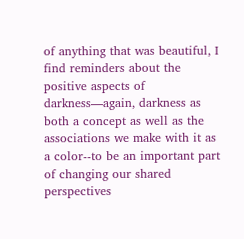of anything that was beautiful, I find reminders about the positive aspects of darkness—again, darkness as both a concept as well as the associations we make with it as a color--to be an important part of changing our shared perspectives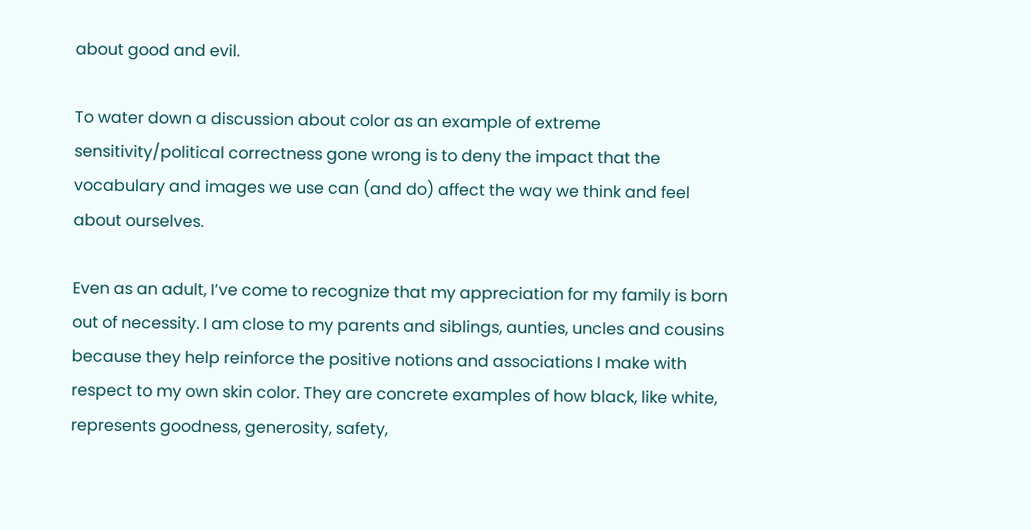about good and evil.

To water down a discussion about color as an example of extreme sensitivity/political correctness gone wrong is to deny the impact that the vocabulary and images we use can (and do) affect the way we think and feel about ourselves.

Even as an adult, I’ve come to recognize that my appreciation for my family is born out of necessity. I am close to my parents and siblings, aunties, uncles and cousins because they help reinforce the positive notions and associations I make with respect to my own skin color. They are concrete examples of how black, like white, represents goodness, generosity, safety,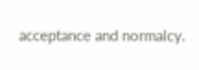acceptance and normalcy.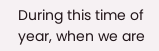During this time of year, when we are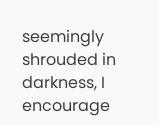seemingly shrouded in darkness, I encourage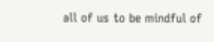all of us to be mindful of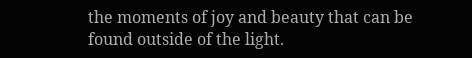the moments of joy and beauty that can be found outside of the light.